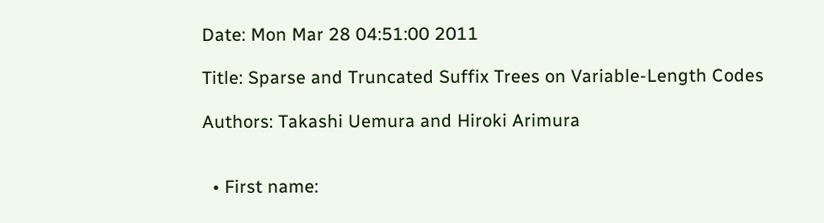Date: Mon Mar 28 04:51:00 2011

Title: Sparse and Truncated Suffix Trees on Variable-Length Codes

Authors: Takashi Uemura and Hiroki Arimura


  • First name: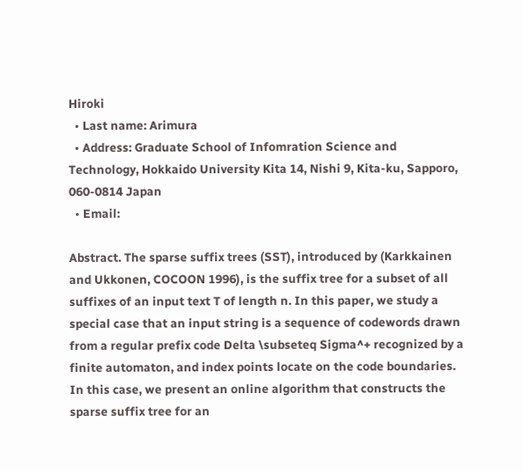Hiroki
  • Last name: Arimura
  • Address: Graduate School of Infomration Science and Technology, Hokkaido University Kita 14, Nishi 9, Kita-ku, Sapporo, 060-0814 Japan
  • Email:

Abstract. The sparse suffix trees (SST), introduced by (Karkkainen and Ukkonen, COCOON 1996), is the suffix tree for a subset of all suffixes of an input text T of length n. In this paper, we study a special case that an input string is a sequence of codewords drawn from a regular prefix code Delta \subseteq Sigma^+ recognized by a finite automaton, and index points locate on the code boundaries. In this case, we present an online algorithm that constructs the sparse suffix tree for an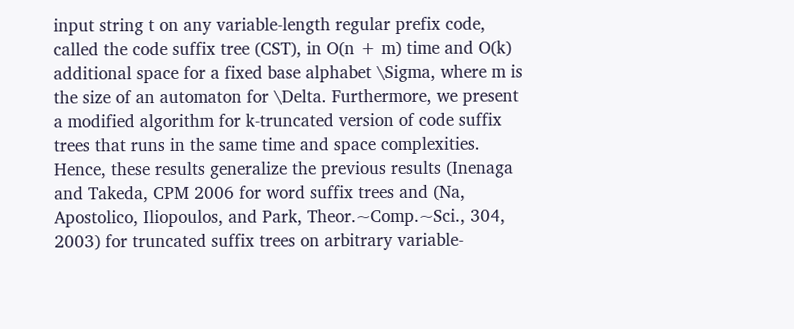input string t on any variable-length regular prefix code, called the code suffix tree (CST), in O(n + m) time and O(k) additional space for a fixed base alphabet \Sigma, where m is the size of an automaton for \Delta. Furthermore, we present a modified algorithm for k-truncated version of code suffix trees that runs in the same time and space complexities. Hence, these results generalize the previous results (Inenaga and Takeda, CPM 2006 for word suffix trees and (Na, Apostolico, Iliopoulos, and Park, Theor.~Comp.~Sci., 304, 2003) for truncated suffix trees on arbitrary variable-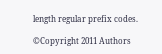length regular prefix codes.

©Copyright 2011 Authors